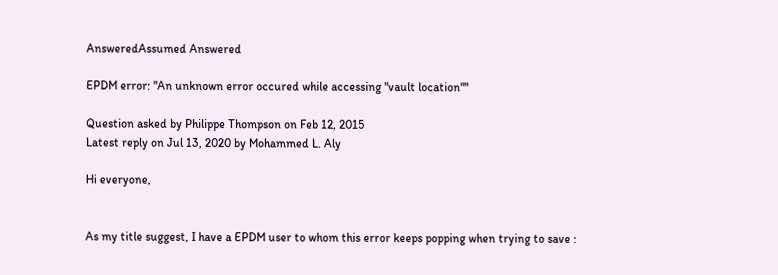AnsweredAssumed Answered

EPDM error: "An unknown error occured while accessing "vault location""

Question asked by Philippe Thompson on Feb 12, 2015
Latest reply on Jul 13, 2020 by Mohammed L. Aly

Hi everyone,


As my title suggest, I have a EPDM user to whom this error keeps popping when trying to save :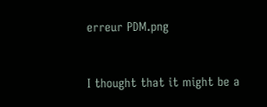erreur PDM.png


I thought that it might be a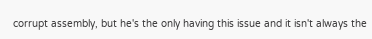corrupt assembly, but he's the only having this issue and it isn't always the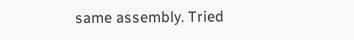same assembly. Tried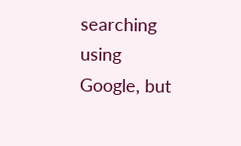searching using Google, but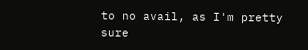to no avail, as I'm pretty sure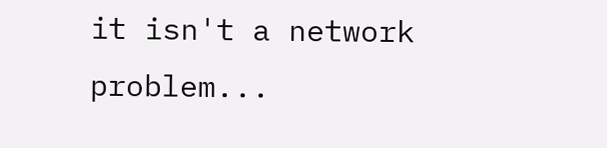it isn't a network problem...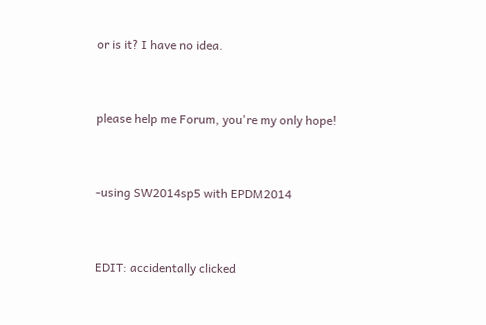or is it? I have no idea.


please help me Forum, you're my only hope!


-using SW2014sp5 with EPDM2014


EDIT: accidentally clicked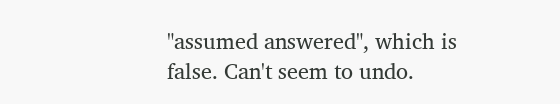"assumed answered", which is false. Can't seem to undo.